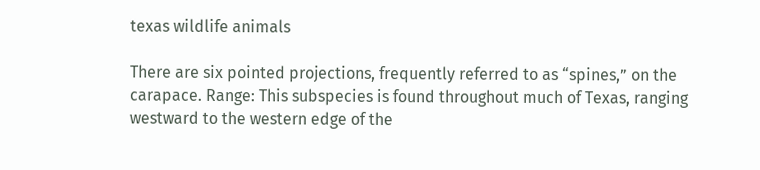texas wildlife animals

There are six pointed projections, frequently referred to as “spines,” on the carapace. Range: This subspecies is found throughout much of Texas, ranging westward to the western edge of the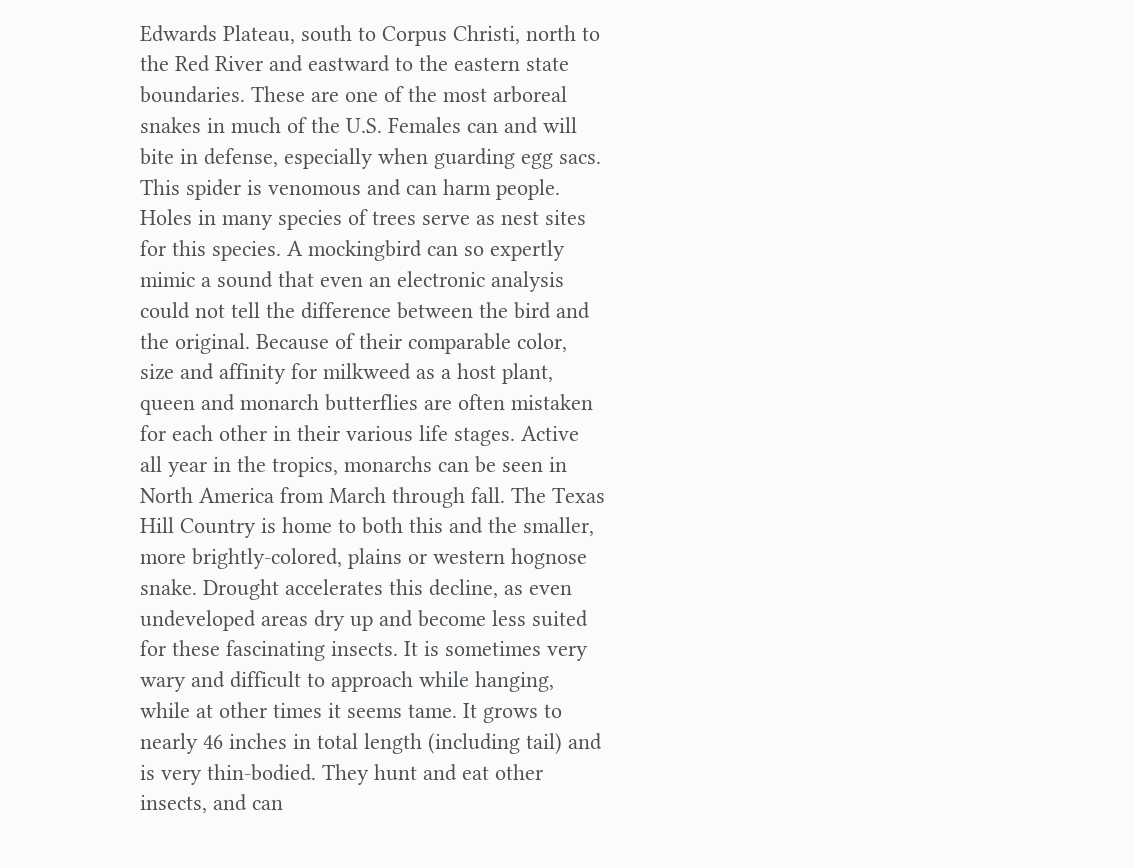Edwards Plateau, south to Corpus Christi, north to the Red River and eastward to the eastern state boundaries. These are one of the most arboreal snakes in much of the U.S. Females can and will bite in defense, especially when guarding egg sacs. This spider is venomous and can harm people. Holes in many species of trees serve as nest sites for this species. A mockingbird can so expertly mimic a sound that even an electronic analysis could not tell the difference between the bird and the original. Because of their comparable color, size and affinity for milkweed as a host plant, queen and monarch butterflies are often mistaken for each other in their various life stages. Active all year in the tropics, monarchs can be seen in North America from March through fall. The Texas Hill Country is home to both this and the smaller, more brightly-colored, plains or western hognose snake. Drought accelerates this decline, as even undeveloped areas dry up and become less suited for these fascinating insects. It is sometimes very wary and difficult to approach while hanging, while at other times it seems tame. It grows to nearly 46 inches in total length (including tail) and is very thin-bodied. They hunt and eat other insects, and can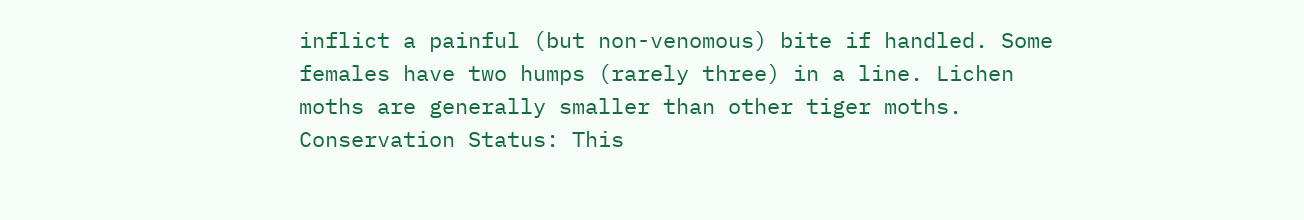inflict a painful (but non-venomous) bite if handled. Some females have two humps (rarely three) in a line. Lichen moths are generally smaller than other tiger moths. Conservation Status: This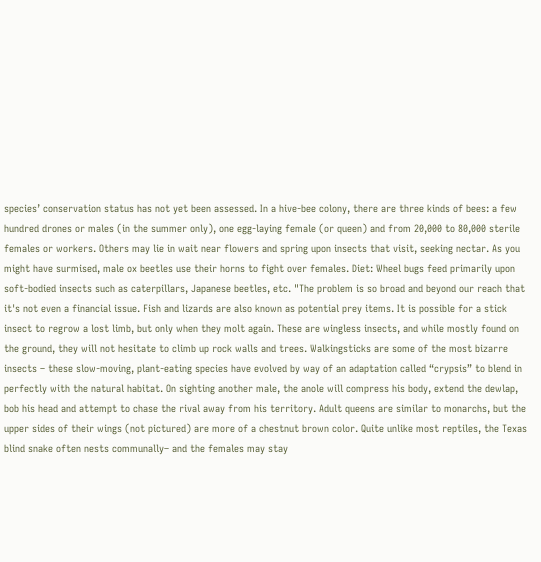species’ conservation status has not yet been assessed. In a hive-bee colony, there are three kinds of bees: a few hundred drones or males (in the summer only), one egg-laying female (or queen) and from 20,000 to 80,000 sterile females or workers. Others may lie in wait near flowers and spring upon insects that visit, seeking nectar. As you might have surmised, male ox beetles use their horns to fight over females. Diet: Wheel bugs feed primarily upon soft-bodied insects such as caterpillars, Japanese beetles, etc. "The problem is so broad and beyond our reach that it's not even a financial issue. Fish and lizards are also known as potential prey items. It is possible for a stick insect to regrow a lost limb, but only when they molt again. These are wingless insects, and while mostly found on the ground, they will not hesitate to climb up rock walls and trees. Walkingsticks are some of the most bizarre insects – these slow-moving, plant-eating species have evolved by way of an adaptation called “crypsis” to blend in perfectly with the natural habitat. On sighting another male, the anole will compress his body, extend the dewlap, bob his head and attempt to chase the rival away from his territory. Adult queens are similar to monarchs, but the upper sides of their wings (not pictured) are more of a chestnut brown color. Quite unlike most reptiles, the Texas blind snake often nests communally– and the females may stay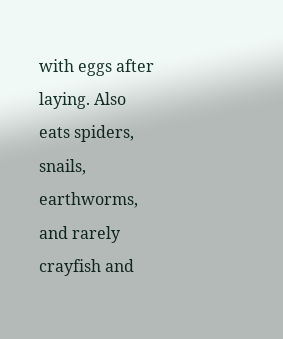with eggs after laying. Also eats spiders, snails, earthworms, and rarely crayfish and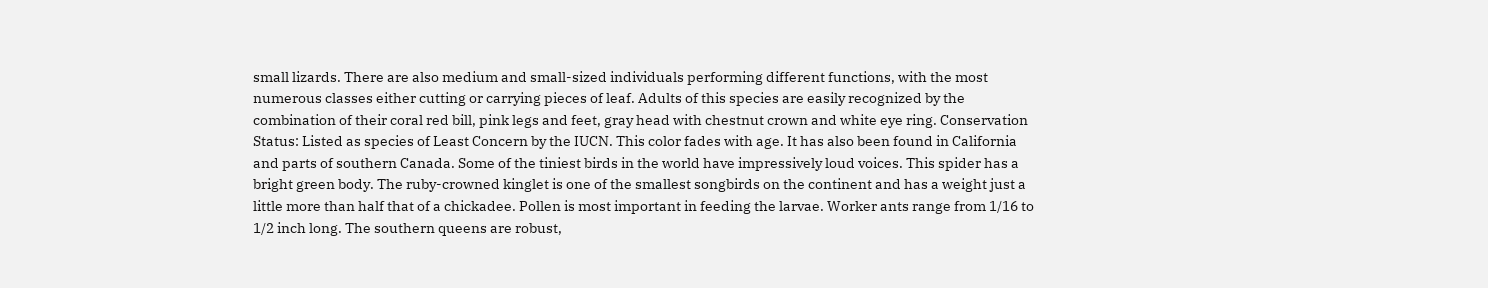small lizards. There are also medium and small-sized individuals performing different functions, with the most numerous classes either cutting or carrying pieces of leaf. Adults of this species are easily recognized by the combination of their coral red bill, pink legs and feet, gray head with chestnut crown and white eye ring. Conservation Status: Listed as species of Least Concern by the IUCN. This color fades with age. It has also been found in California and parts of southern Canada. Some of the tiniest birds in the world have impressively loud voices. This spider has a bright green body. The ruby-crowned kinglet is one of the smallest songbirds on the continent and has a weight just a little more than half that of a chickadee. Pollen is most important in feeding the larvae. Worker ants range from 1/16 to 1/2 inch long. The southern queens are robust,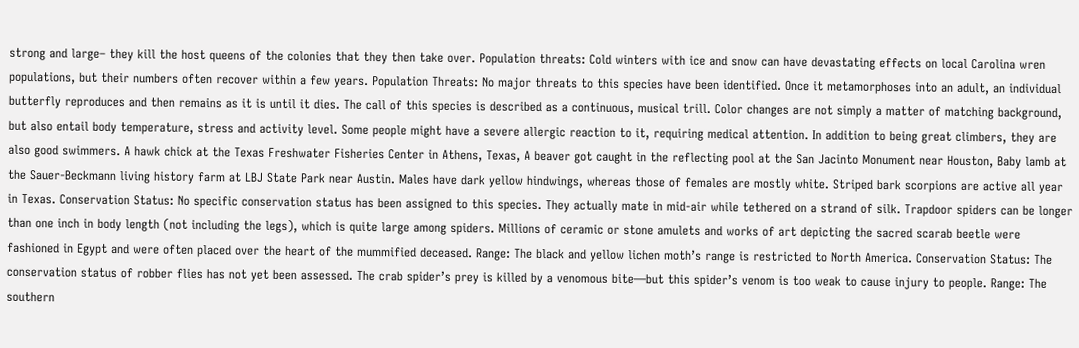strong and large– they kill the host queens of the colonies that they then take over. Population threats: Cold winters with ice and snow can have devastating effects on local Carolina wren populations, but their numbers often recover within a few years. Population Threats: No major threats to this species have been identified. Once it metamorphoses into an adult, an individual butterfly reproduces and then remains as it is until it dies. The call of this species is described as a continuous, musical trill. Color changes are not simply a matter of matching background, but also entail body temperature, stress and activity level. Some people might have a severe allergic reaction to it, requiring medical attention. In addition to being great climbers, they are also good swimmers. A hawk chick at the Texas Freshwater Fisheries Center in Athens, Texas, A beaver got caught in the reflecting pool at the San Jacinto Monument near Houston, Baby lamb at the Sauer-Beckmann living history farm at LBJ State Park near Austin. Males have dark yellow hindwings, whereas those of females are mostly white. Striped bark scorpions are active all year in Texas. Conservation Status: No specific conservation status has been assigned to this species. They actually mate in mid-air while tethered on a strand of silk. Trapdoor spiders can be longer than one inch in body length (not including the legs), which is quite large among spiders. Millions of ceramic or stone amulets and works of art depicting the sacred scarab beetle were fashioned in Egypt and were often placed over the heart of the mummified deceased. Range: The black and yellow lichen moth’s range is restricted to North America. Conservation Status: The conservation status of robber flies has not yet been assessed. The crab spider’s prey is killed by a venomous bite—but this spider’s venom is too weak to cause injury to people. Range: The southern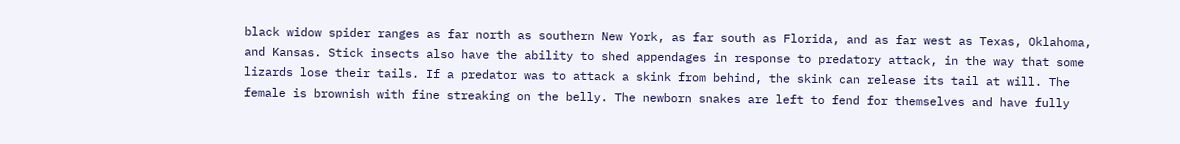black widow spider ranges as far north as southern New York, as far south as Florida, and as far west as Texas, Oklahoma, and Kansas. Stick insects also have the ability to shed appendages in response to predatory attack, in the way that some lizards lose their tails. If a predator was to attack a skink from behind, the skink can release its tail at will. The female is brownish with fine streaking on the belly. The newborn snakes are left to fend for themselves and have fully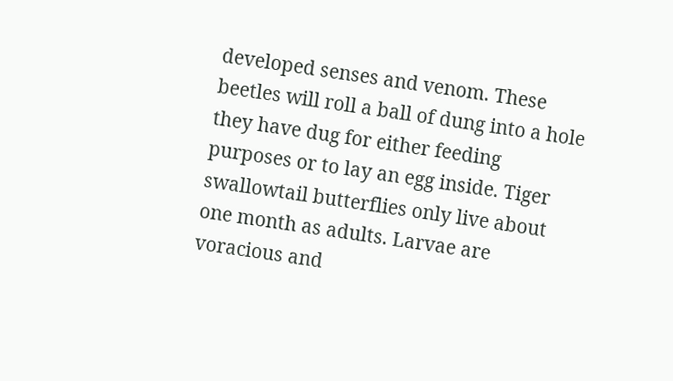developed senses and venom. These beetles will roll a ball of dung into a hole they have dug for either feeding purposes or to lay an egg inside. Tiger swallowtail butterflies only live about one month as adults. Larvae are voracious and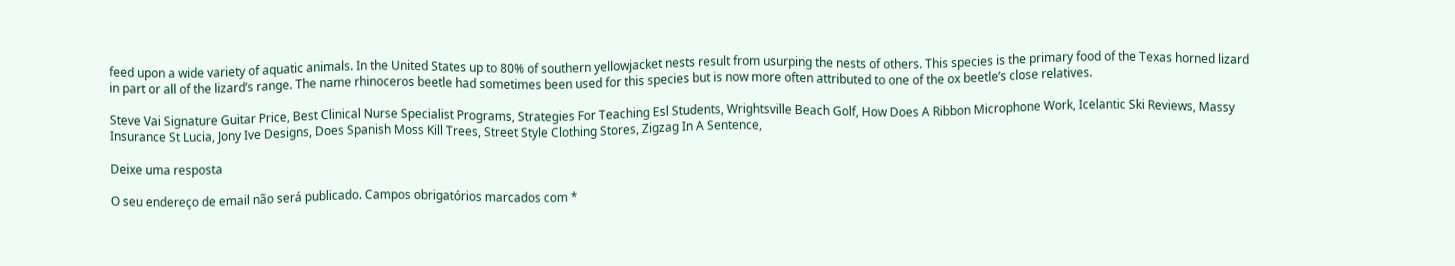feed upon a wide variety of aquatic animals. In the United States up to 80% of southern yellowjacket nests result from usurping the nests of others. This species is the primary food of the Texas horned lizard in part or all of the lizard’s range. The name rhinoceros beetle had sometimes been used for this species but is now more often attributed to one of the ox beetle’s close relatives.

Steve Vai Signature Guitar Price, Best Clinical Nurse Specialist Programs, Strategies For Teaching Esl Students, Wrightsville Beach Golf, How Does A Ribbon Microphone Work, Icelantic Ski Reviews, Massy Insurance St Lucia, Jony Ive Designs, Does Spanish Moss Kill Trees, Street Style Clothing Stores, Zigzag In A Sentence,

Deixe uma resposta

O seu endereço de email não será publicado. Campos obrigatórios marcados com *